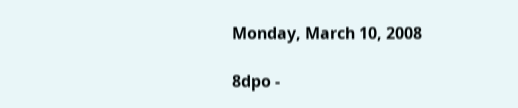Monday, March 10, 2008

8dpo -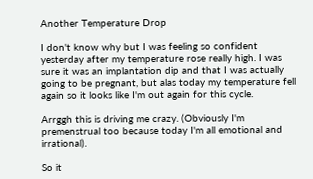Another Temperature Drop

I don't know why but I was feeling so confident yesterday after my temperature rose really high. I was sure it was an implantation dip and that I was actually going to be pregnant, but alas today my temperature fell again so it looks like I'm out again for this cycle.

Arrggh this is driving me crazy. (Obviously I'm premenstrual too because today I'm all emotional and irrational).

So it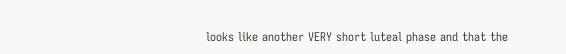looks like another VERY short luteal phase and that the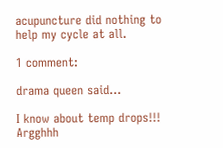acupuncture did nothing to help my cycle at all.

1 comment:

drama queen said...

I know about temp drops!!! Argghhh